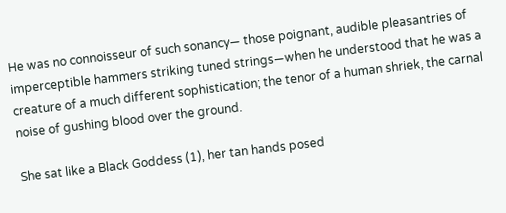He was no connoisseur of such sonancy— those poignant, audible pleasantries of imperceptible hammers striking tuned strings—when he understood that he was a creature of a much different sophistication; the tenor of a human shriek, the carnal noise of gushing blood over the ground.

She sat like a Black Goddess (1), her tan hands posed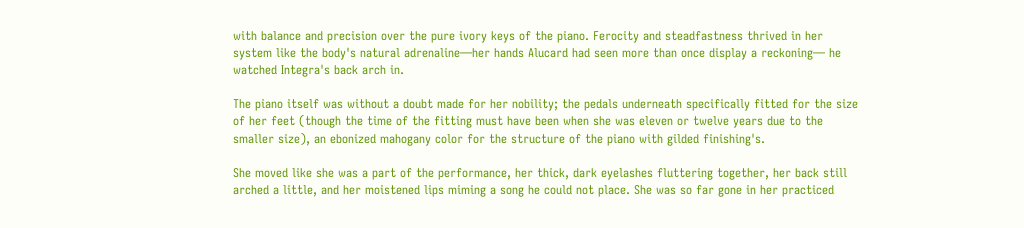with balance and precision over the pure ivory keys of the piano. Ferocity and steadfastness thrived in her system like the body's natural adrenaline—her hands Alucard had seen more than once display a reckoning— he watched Integra's back arch in.

The piano itself was without a doubt made for her nobility; the pedals underneath specifically fitted for the size of her feet (though the time of the fitting must have been when she was eleven or twelve years due to the smaller size), an ebonized mahogany color for the structure of the piano with gilded finishing's.

She moved like she was a part of the performance, her thick, dark eyelashes fluttering together, her back still arched a little, and her moistened lips miming a song he could not place. She was so far gone in her practiced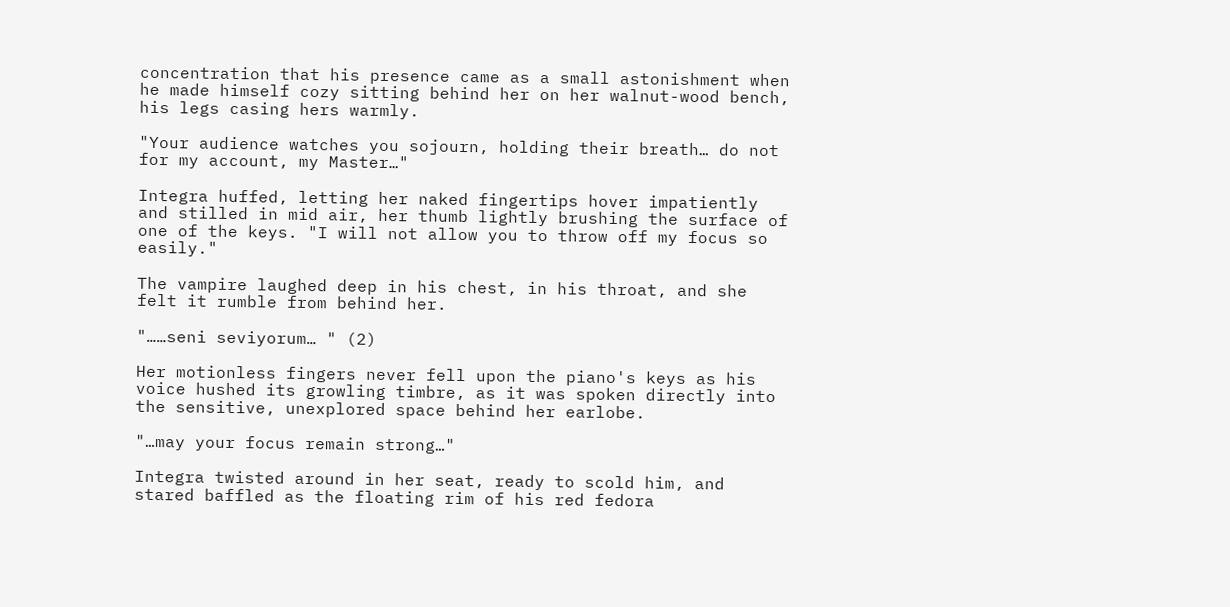concentration that his presence came as a small astonishment when he made himself cozy sitting behind her on her walnut-wood bench, his legs casing hers warmly.

"Your audience watches you sojourn, holding their breath… do not for my account, my Master…"

Integra huffed, letting her naked fingertips hover impatiently and stilled in mid air, her thumb lightly brushing the surface of one of the keys. "I will not allow you to throw off my focus so easily."

The vampire laughed deep in his chest, in his throat, and she felt it rumble from behind her.

"……seni seviyorum… " (2)

Her motionless fingers never fell upon the piano's keys as his voice hushed its growling timbre, as it was spoken directly into the sensitive, unexplored space behind her earlobe.

"…may your focus remain strong…"

Integra twisted around in her seat, ready to scold him, and stared baffled as the floating rim of his red fedora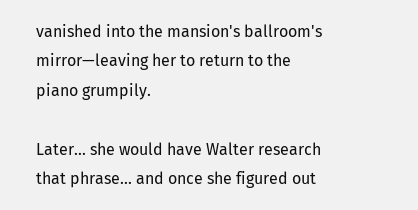vanished into the mansion's ballroom's mirror—leaving her to return to the piano grumpily.

Later… she would have Walter research that phrase… and once she figured out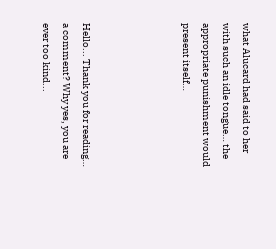what Alucard had said to her with such an idle tongue… the appropriate punishment would present itself…




Hello... Thank you for reading… a comment? Why yes, you are ever too kind...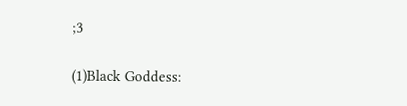;3

(1)Black Goddess: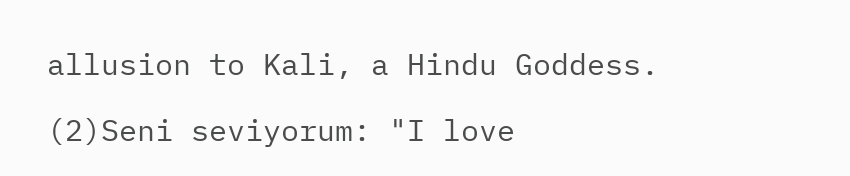allusion to Kali, a Hindu Goddess.

(2)Seni seviyorum: "I love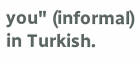you" (informal) in Turkish.